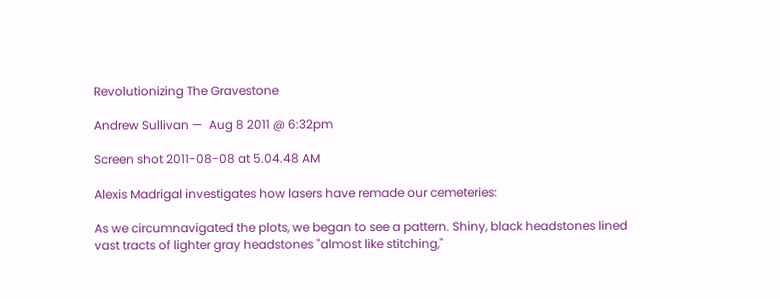Revolutionizing The Gravestone

Andrew Sullivan —  Aug 8 2011 @ 6:32pm

Screen shot 2011-08-08 at 5.04.48 AM

Alexis Madrigal investigates how lasers have remade our cemeteries:

As we circumnavigated the plots, we began to see a pattern. Shiny, black headstones lined vast tracts of lighter gray headstones "almost like stitching,"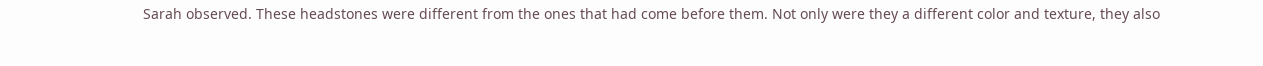Sarah observed. These headstones were different from the ones that had come before them. Not only were they a different color and texture, they also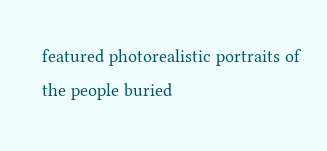featured photorealistic portraits of the people buried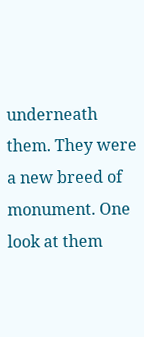underneath them. They were a new breed of monument. One look at them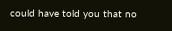could have told you that no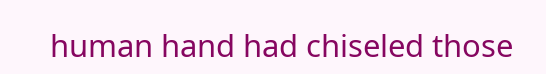human hand had chiseled those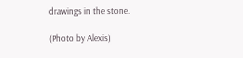drawings in the stone.

(Photo by Alexis)